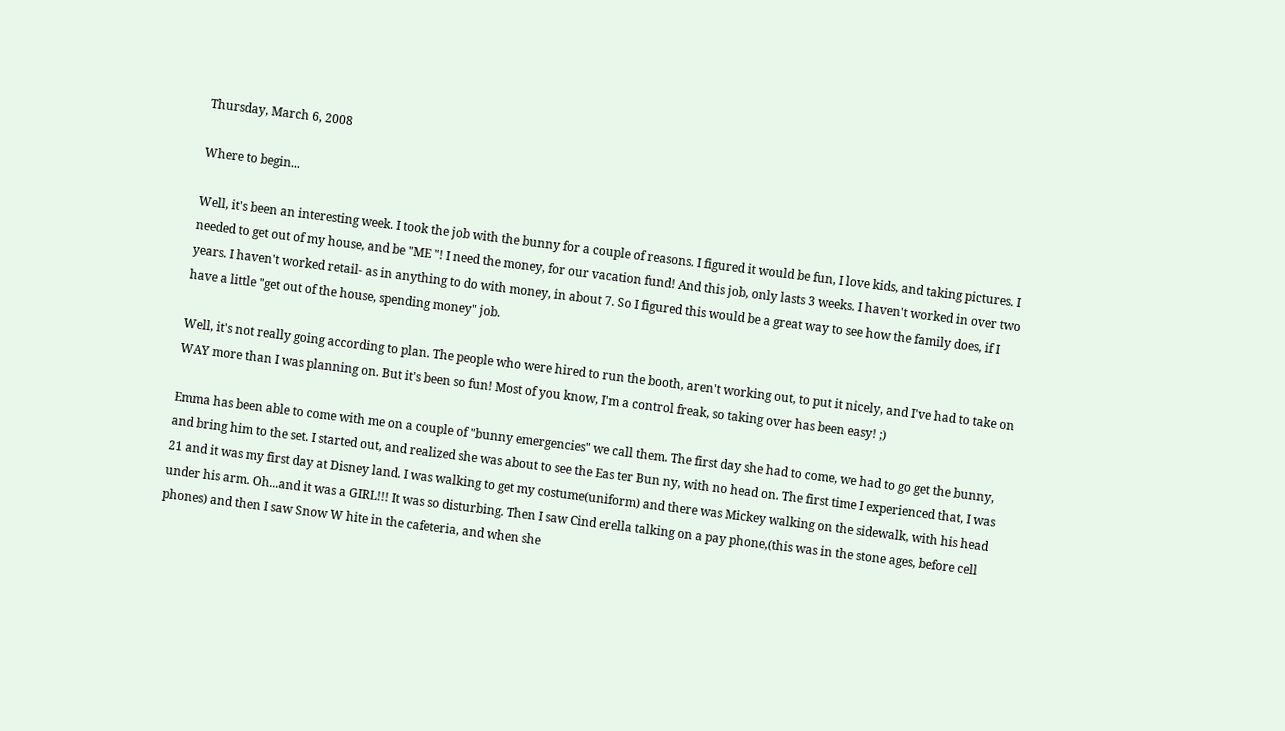Thursday, March 6, 2008

Where to begin...

Well, it's been an interesting week. I took the job with the bunny for a couple of reasons. I figured it would be fun, I love kids, and taking pictures. I needed to get out of my house, and be "ME "! I need the money, for our vacation fund! And this job, only lasts 3 weeks. I haven't worked in over two years. I haven't worked retail- as in anything to do with money, in about 7. So I figured this would be a great way to see how the family does, if I have a little "get out of the house, spending money" job.

Well, it's not really going according to plan. The people who were hired to run the booth, aren't working out, to put it nicely, and I've had to take on WAY more than I was planning on. But it's been so fun! Most of you know, I'm a control freak, so taking over has been easy! ;)

Emma has been able to come with me on a couple of "bunny emergencies" we call them. The first day she had to come, we had to go get the bunny, and bring him to the set. I started out, and realized she was about to see the Eas ter Bun ny, with no head on. The first time I experienced that, I was 21 and it was my first day at Disney land. I was walking to get my costume(uniform) and there was Mickey walking on the sidewalk, with his head under his arm. Oh...and it was a GIRL!!! It was so disturbing. Then I saw Cind erella talking on a pay phone,(this was in the stone ages, before cell phones) and then I saw Snow W hite in the cafeteria, and when she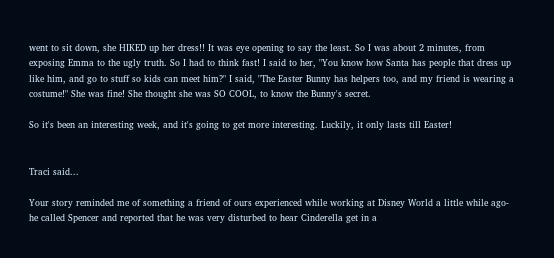went to sit down, she HIKED up her dress!! It was eye opening to say the least. So I was about 2 minutes, from exposing Emma to the ugly truth. So I had to think fast! I said to her, "You know how Santa has people that dress up like him, and go to stuff so kids can meet him?" I said, "The Easter Bunny has helpers too, and my friend is wearing a costume!" She was fine! She thought she was SO COOL, to know the Bunny's secret.

So it's been an interesting week, and it's going to get more interesting. Luckily, it only lasts till Easter!


Traci said...

Your story reminded me of something a friend of ours experienced while working at Disney World a little while ago- he called Spencer and reported that he was very disturbed to hear Cinderella get in a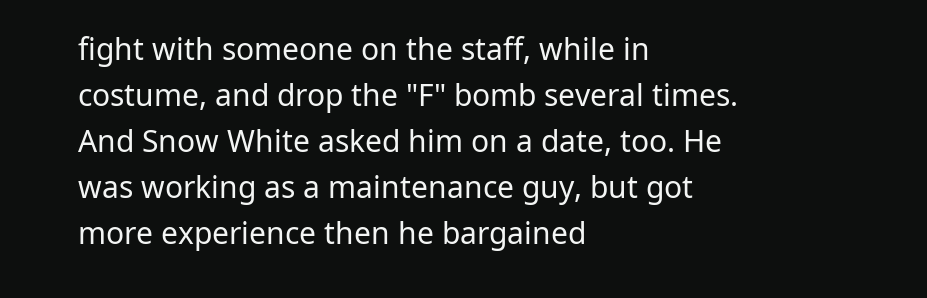fight with someone on the staff, while in costume, and drop the "F" bomb several times. And Snow White asked him on a date, too. He was working as a maintenance guy, but got more experience then he bargained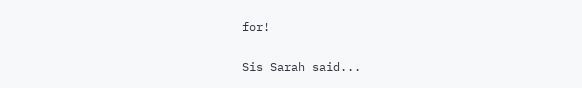for!

Sis Sarah said...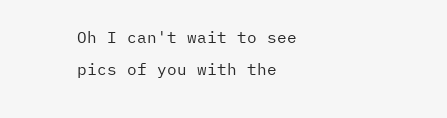Oh I can't wait to see pics of you with the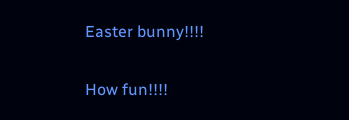Easter bunny!!!!

How fun!!!!